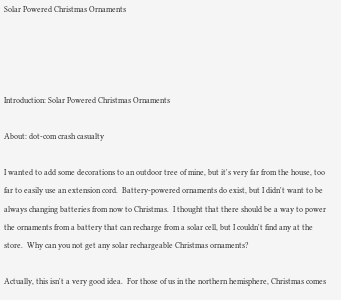Solar Powered Christmas Ornaments




Introduction: Solar Powered Christmas Ornaments

About: dot-com crash casualty

I wanted to add some decorations to an outdoor tree of mine, but it's very far from the house, too far to easily use an extension cord.  Battery-powered ornaments do exist, but I didn't want to be always changing batteries from now to Christmas.  I thought that there should be a way to power the ornaments from a battery that can recharge from a solar cell, but I couldn't find any at the store.  Why can you not get any solar rechargeable Christmas ornaments?

Actually, this isn't a very good idea.  For those of us in the northern hemisphere, Christmas comes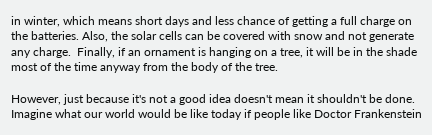in winter, which means short days and less chance of getting a full charge on the batteries. Also, the solar cells can be covered with snow and not generate any charge.  Finally, if an ornament is hanging on a tree, it will be in the shade most of the time anyway from the body of the tree.

However, just because it's not a good idea doesn't mean it shouldn't be done.  Imagine what our world would be like today if people like Doctor Frankenstein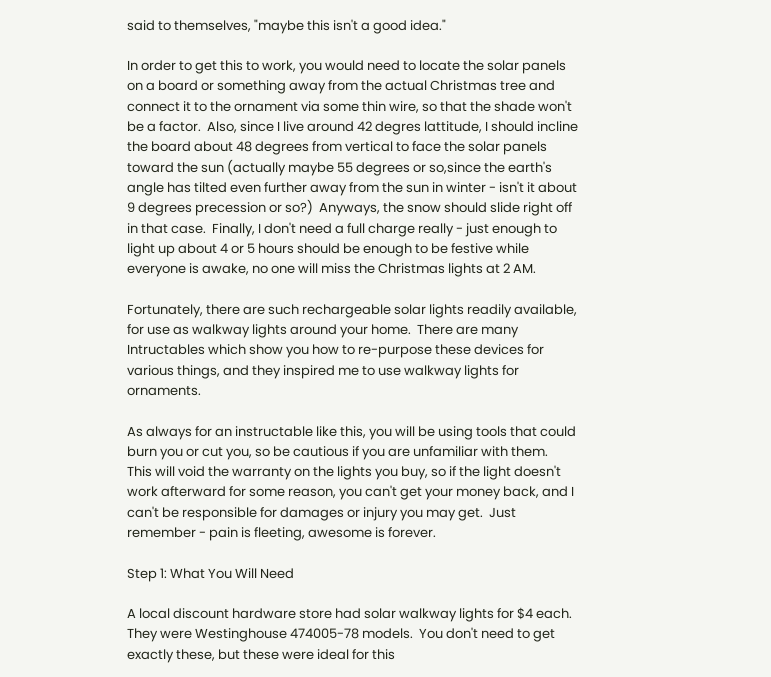said to themselves, "maybe this isn't a good idea."

In order to get this to work, you would need to locate the solar panels on a board or something away from the actual Christmas tree and connect it to the ornament via some thin wire, so that the shade won't be a factor.  Also, since I live around 42 degres lattitude, I should incline the board about 48 degrees from vertical to face the solar panels toward the sun (actually maybe 55 degrees or so,since the earth's angle has tilted even further away from the sun in winter - isn't it about 9 degrees precession or so?)  Anyways, the snow should slide right off in that case.  Finally, I don't need a full charge really - just enough to light up about 4 or 5 hours should be enough to be festive while everyone is awake, no one will miss the Christmas lights at 2 AM.

Fortunately, there are such rechargeable solar lights readily available, for use as walkway lights around your home.  There are many Intructables which show you how to re-purpose these devices for various things, and they inspired me to use walkway lights for ornaments.

As always for an instructable like this, you will be using tools that could burn you or cut you, so be cautious if you are unfamiliar with them.  This will void the warranty on the lights you buy, so if the light doesn't work afterward for some reason, you can't get your money back, and I can't be responsible for damages or injury you may get.  Just remember - pain is fleeting, awesome is forever.

Step 1: What You Will Need

A local discount hardware store had solar walkway lights for $4 each. They were Westinghouse 474005-78 models.  You don't need to get exactly these, but these were ideal for this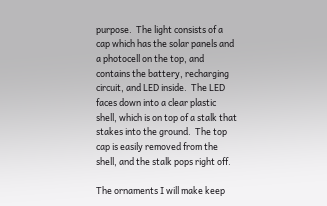purpose.  The light consists of a cap which has the solar panels and a photocell on the top, and contains the battery, recharging circuit, and LED inside.  The LED faces down into a clear plastic shell, which is on top of a stalk that stakes into the ground.  The top cap is easily removed from the shell, and the stalk pops right off.

The ornaments I will make keep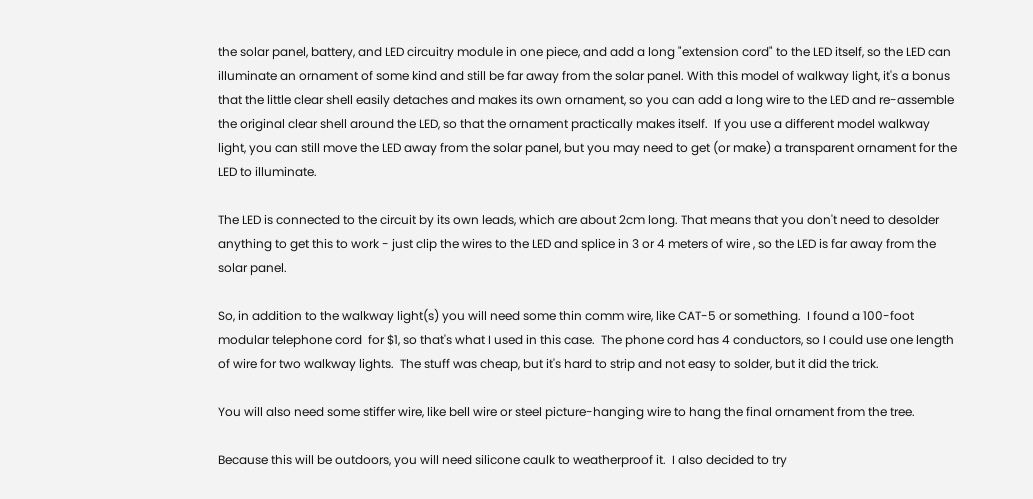the solar panel, battery, and LED circuitry module in one piece, and add a long "extension cord" to the LED itself, so the LED can illuminate an ornament of some kind and still be far away from the solar panel. With this model of walkway light, it's a bonus that the little clear shell easily detaches and makes its own ornament, so you can add a long wire to the LED and re-assemble the original clear shell around the LED, so that the ornament practically makes itself.  If you use a different model walkway light, you can still move the LED away from the solar panel, but you may need to get (or make) a transparent ornament for the LED to illuminate.

The LED is connected to the circuit by its own leads, which are about 2cm long. That means that you don't need to desolder anything to get this to work - just clip the wires to the LED and splice in 3 or 4 meters of wire , so the LED is far away from the solar panel.

So, in addition to the walkway light(s) you will need some thin comm wire, like CAT-5 or something.  I found a 100-foot modular telephone cord  for $1, so that's what I used in this case.  The phone cord has 4 conductors, so I could use one length of wire for two walkway lights.  The stuff was cheap, but it's hard to strip and not easy to solder, but it did the trick.

You will also need some stiffer wire, like bell wire or steel picture-hanging wire to hang the final ornament from the tree.

Because this will be outdoors, you will need silicone caulk to weatherproof it.  I also decided to try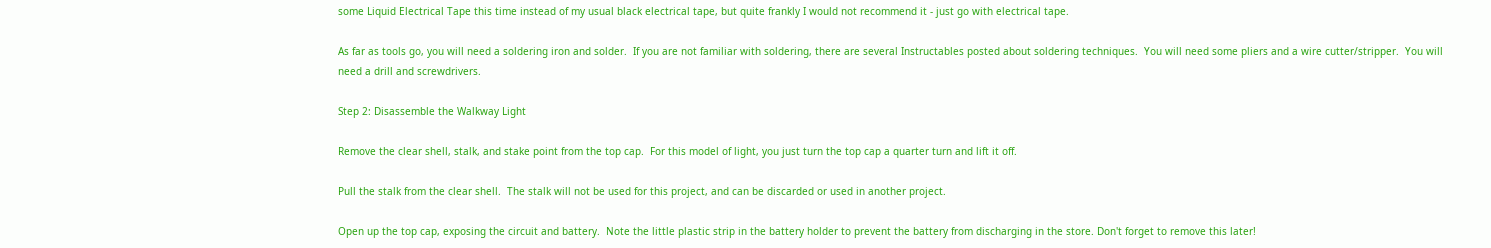some Liquid Electrical Tape this time instead of my usual black electrical tape, but quite frankly I would not recommend it - just go with electrical tape.

As far as tools go, you will need a soldering iron and solder.  If you are not familiar with soldering, there are several Instructables posted about soldering techniques.  You will need some pliers and a wire cutter/stripper.  You will need a drill and screwdrivers.

Step 2: Disassemble the Walkway Light

Remove the clear shell, stalk, and stake point from the top cap.  For this model of light, you just turn the top cap a quarter turn and lift it off.

Pull the stalk from the clear shell.  The stalk will not be used for this project, and can be discarded or used in another project.

Open up the top cap, exposing the circuit and battery.  Note the little plastic strip in the battery holder to prevent the battery from discharging in the store. Don't forget to remove this later!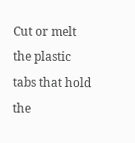Cut or melt the plastic tabs that hold the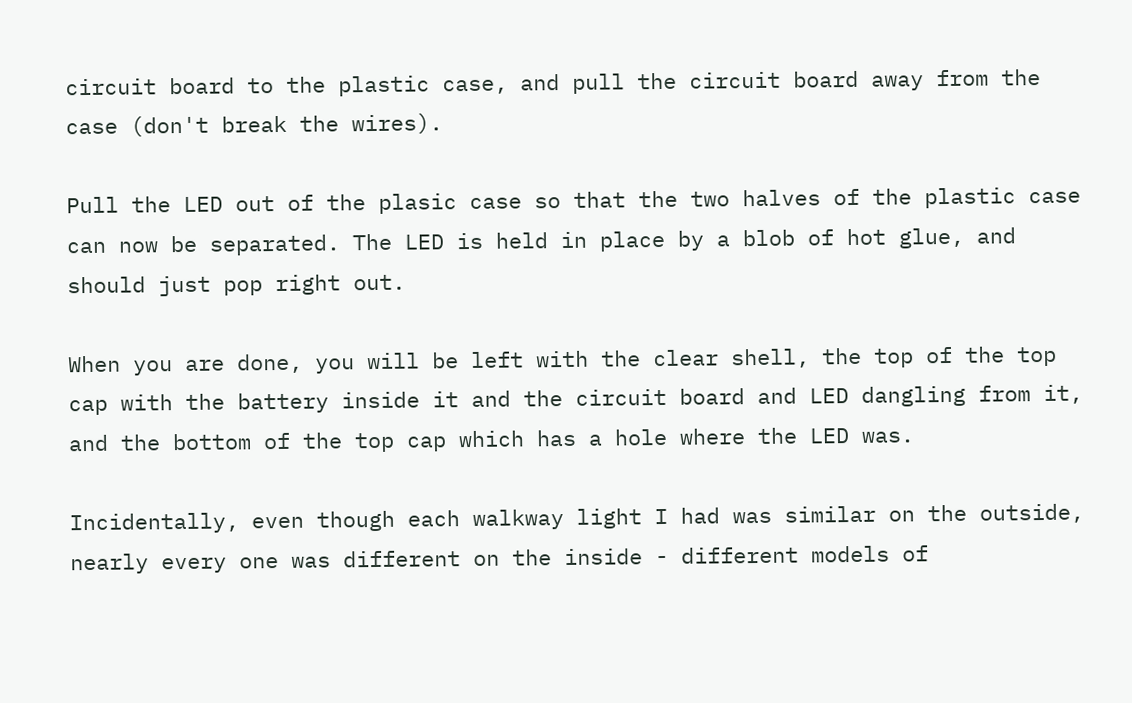circuit board to the plastic case, and pull the circuit board away from the case (don't break the wires).

Pull the LED out of the plasic case so that the two halves of the plastic case can now be separated. The LED is held in place by a blob of hot glue, and should just pop right out.

When you are done, you will be left with the clear shell, the top of the top cap with the battery inside it and the circuit board and LED dangling from it, and the bottom of the top cap which has a hole where the LED was.

Incidentally, even though each walkway light I had was similar on the outside, nearly every one was different on the inside - different models of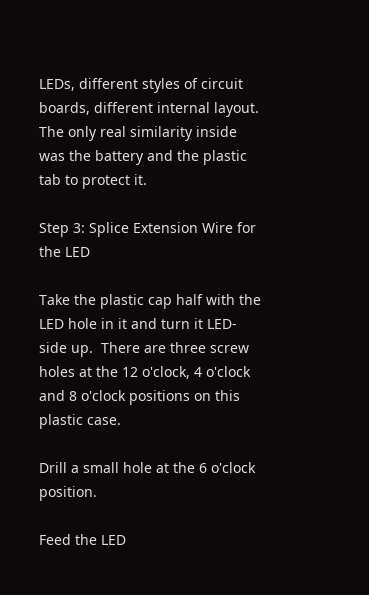LEDs, different styles of circuit boards, different internal layout.  The only real similarity inside was the battery and the plastic tab to protect it.

Step 3: Splice Extension Wire for the LED

Take the plastic cap half with the LED hole in it and turn it LED-side up.  There are three screw holes at the 12 o'clock, 4 o'clock and 8 o'clock positions on this plastic case.

Drill a small hole at the 6 o'clock position.

Feed the LED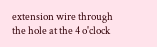extension wire through the hole at the 4 o'clock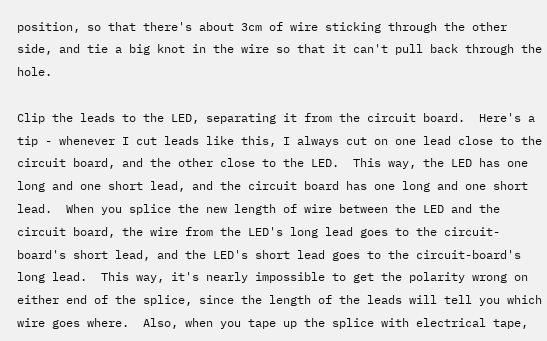position, so that there's about 3cm of wire sticking through the other side, and tie a big knot in the wire so that it can't pull back through the hole.

Clip the leads to the LED, separating it from the circuit board.  Here's a tip - whenever I cut leads like this, I always cut on one lead close to the circuit board, and the other close to the LED.  This way, the LED has one long and one short lead, and the circuit board has one long and one short lead.  When you splice the new length of wire between the LED and the circuit board, the wire from the LED's long lead goes to the circuit-board's short lead, and the LED's short lead goes to the circuit-board's long lead.  This way, it's nearly impossible to get the polarity wrong on either end of the splice, since the length of the leads will tell you which wire goes where.  Also, when you tape up the splice with electrical tape,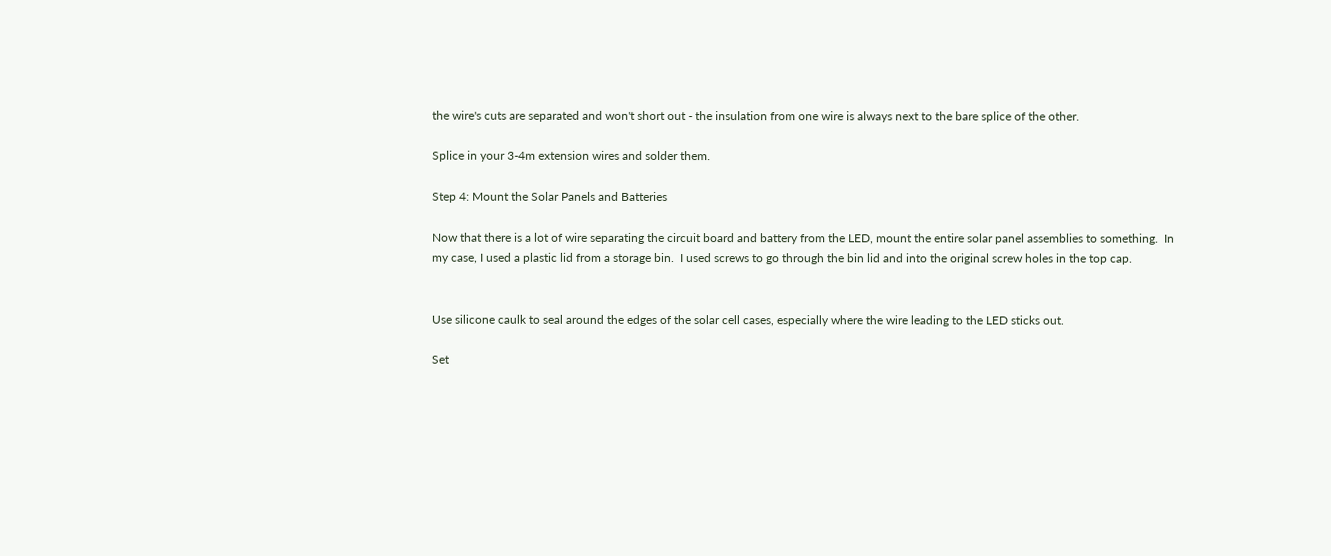the wire's cuts are separated and won't short out - the insulation from one wire is always next to the bare splice of the other.

Splice in your 3-4m extension wires and solder them.

Step 4: Mount the Solar Panels and Batteries

Now that there is a lot of wire separating the circuit board and battery from the LED, mount the entire solar panel assemblies to something.  In my case, I used a plastic lid from a storage bin.  I used screws to go through the bin lid and into the original screw holes in the top cap.


Use silicone caulk to seal around the edges of the solar cell cases, especially where the wire leading to the LED sticks out.

Set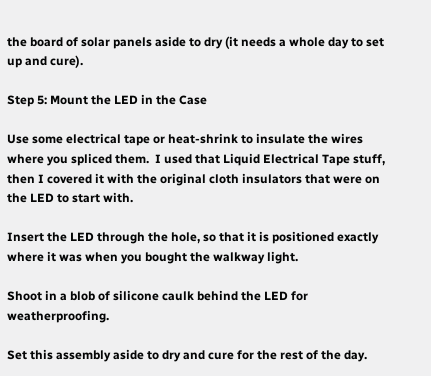the board of solar panels aside to dry (it needs a whole day to set up and cure).

Step 5: Mount the LED in the Case

Use some electrical tape or heat-shrink to insulate the wires where you spliced them.  I used that Liquid Electrical Tape stuff, then I covered it with the original cloth insulators that were on the LED to start with.

Insert the LED through the hole, so that it is positioned exactly where it was when you bought the walkway light.

Shoot in a blob of silicone caulk behind the LED for weatherproofing.

Set this assembly aside to dry and cure for the rest of the day.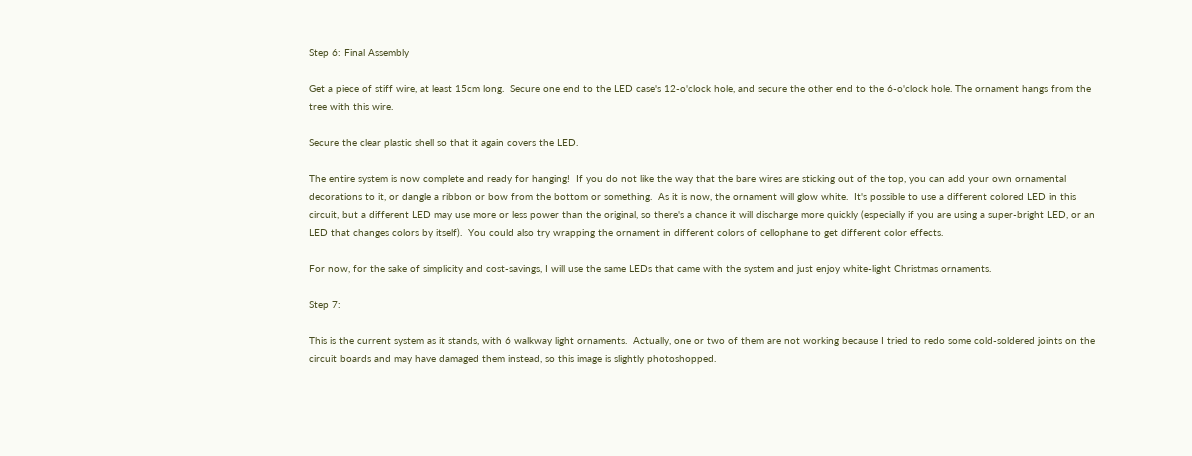Step 6: Final Assembly

Get a piece of stiff wire, at least 15cm long.  Secure one end to the LED case's 12-o'clock hole, and secure the other end to the 6-o'clock hole. The ornament hangs from the tree with this wire.

Secure the clear plastic shell so that it again covers the LED.

The entire system is now complete and ready for hanging!  If you do not like the way that the bare wires are sticking out of the top, you can add your own ornamental decorations to it, or dangle a ribbon or bow from the bottom or something.  As it is now, the ornament will glow white.  It's possible to use a different colored LED in this circuit, but a different LED may use more or less power than the original, so there's a chance it will discharge more quickly (especially if you are using a super-bright LED, or an LED that changes colors by itself).  You could also try wrapping the ornament in different colors of cellophane to get different color effects.

For now, for the sake of simplicity and cost-savings, I will use the same LEDs that came with the system and just enjoy white-light Christmas ornaments.

Step 7:

This is the current system as it stands, with 6 walkway light ornaments.  Actually, one or two of them are not working because I tried to redo some cold-soldered joints on the circuit boards and may have damaged them instead, so this image is slightly photoshopped.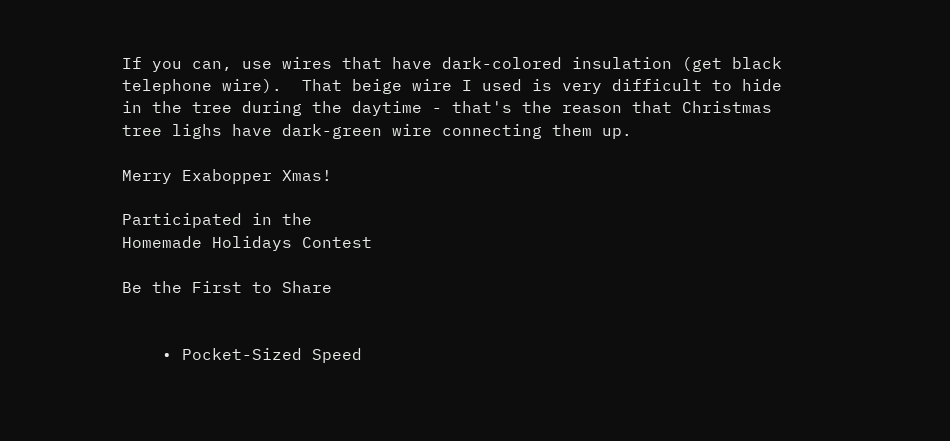If you can, use wires that have dark-colored insulation (get black telephone wire).  That beige wire I used is very difficult to hide in the tree during the daytime - that's the reason that Christmas tree lighs have dark-green wire connecting them up.

Merry Exabopper Xmas!

Participated in the
Homemade Holidays Contest

Be the First to Share


    • Pocket-Sized Speed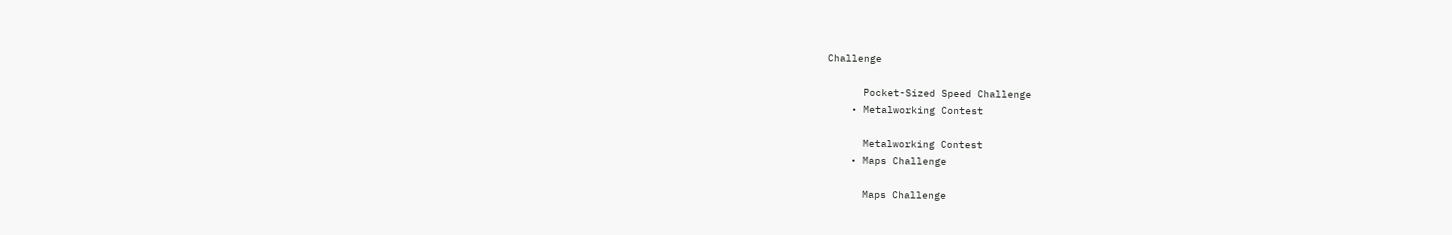Challenge

      Pocket-Sized Speed Challenge
    • Metalworking Contest

      Metalworking Contest
    • Maps Challenge

      Maps Challenge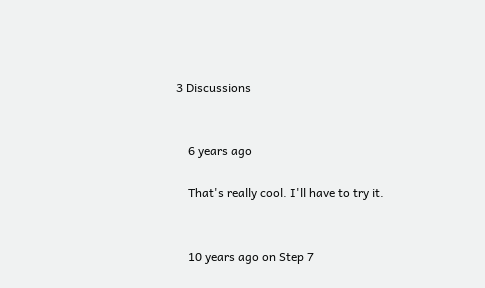3 Discussions


    6 years ago

    That's really cool. I'll have to try it.


    10 years ago on Step 7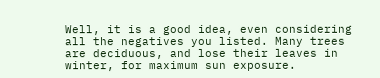Well, it is a good idea, even considering all the negatives you listed. Many trees are deciduous, and lose their leaves in winter, for maximum sun exposure.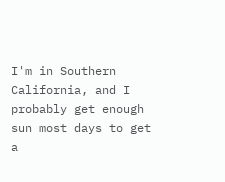I'm in Southern California, and I probably get enough sun most days to get a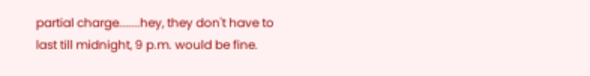partial charge.......hey, they don't have to last till midnight, 9 p.m. would be fine.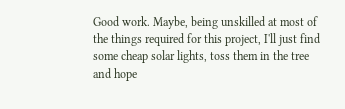Good work. Maybe, being unskilled at most of the things required for this project, I'll just find some cheap solar lights, toss them in the tree and hope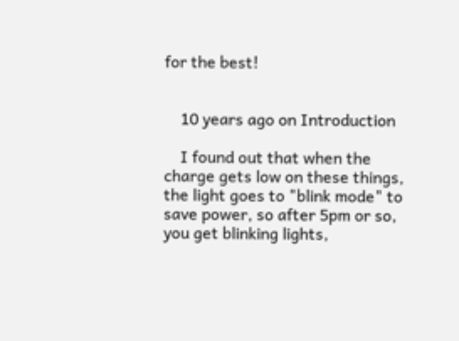for the best!


    10 years ago on Introduction

    I found out that when the charge gets low on these things, the light goes to "blink mode" to save power, so after 5pm or so, you get blinking lights,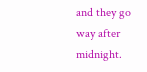and they go way after midnight.